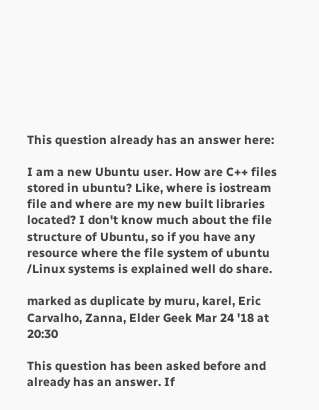This question already has an answer here:

I am a new Ubuntu user. How are C++ files stored in ubuntu? Like, where is iostream file and where are my new built libraries located? I don't know much about the file structure of Ubuntu, so if you have any resource where the file system of ubuntu /Linux systems is explained well do share.

marked as duplicate by muru, karel, Eric Carvalho, Zanna, Elder Geek Mar 24 '18 at 20:30

This question has been asked before and already has an answer. If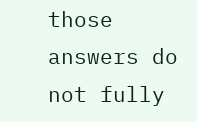those answers do not fully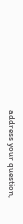address your question,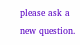please ask a new question.